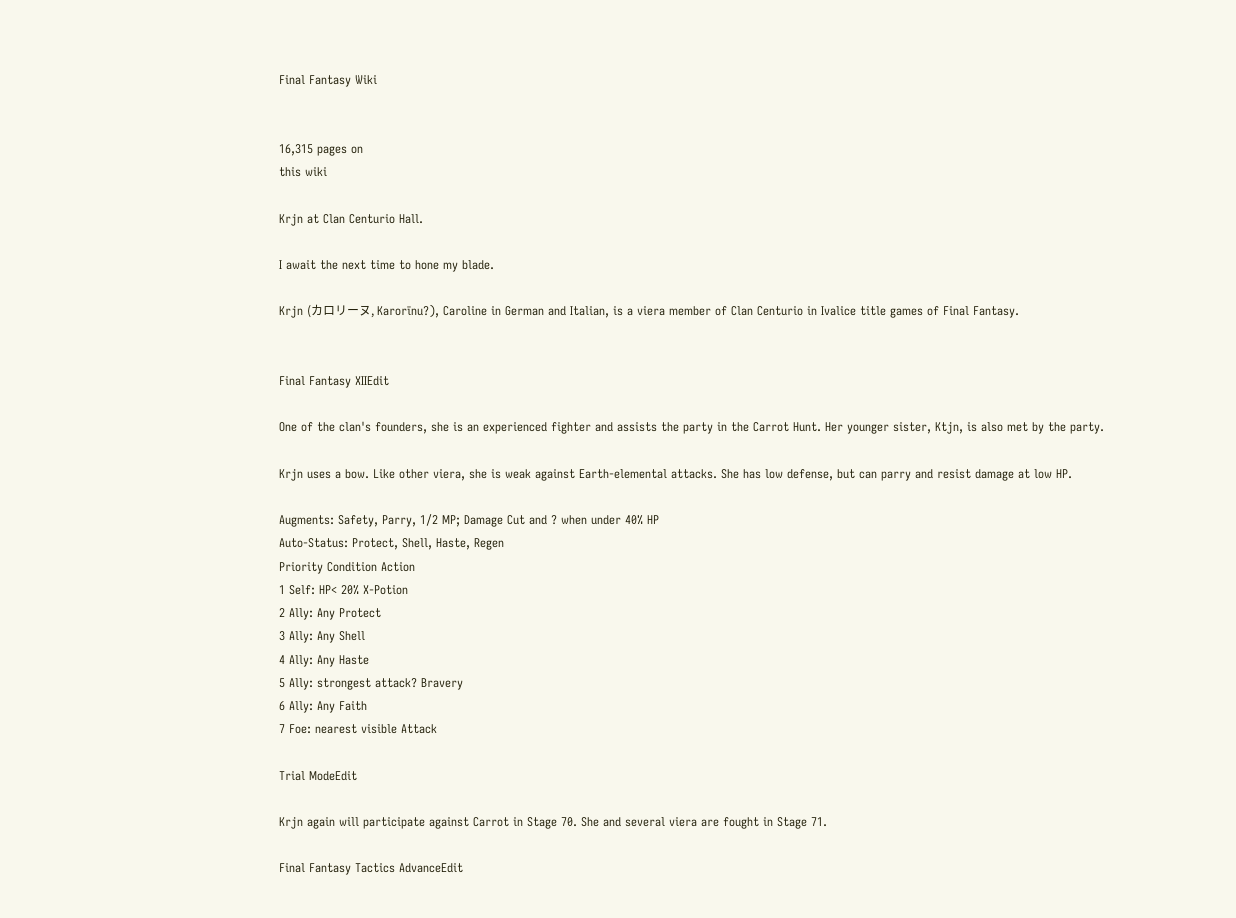Final Fantasy Wiki


16,315 pages on
this wiki

Krjn at Clan Centurio Hall.

I await the next time to hone my blade.

Krjn (カロリーヌ, Karorīnu?), Caroline in German and Italian, is a viera member of Clan Centurio in Ivalice title games of Final Fantasy.


Final Fantasy XIIEdit

One of the clan's founders, she is an experienced fighter and assists the party in the Carrot Hunt. Her younger sister, Ktjn, is also met by the party.

Krjn uses a bow. Like other viera, she is weak against Earth-elemental attacks. She has low defense, but can parry and resist damage at low HP.

Augments: Safety, Parry, 1/2 MP; Damage Cut and ? when under 40% HP
Auto-Status: Protect, Shell, Haste, Regen
Priority Condition Action
1 Self: HP< 20% X-Potion
2 Ally: Any Protect
3 Ally: Any Shell
4 Ally: Any Haste
5 Ally: strongest attack? Bravery
6 Ally: Any Faith
7 Foe: nearest visible Attack

Trial ModeEdit

Krjn again will participate against Carrot in Stage 70. She and several viera are fought in Stage 71.

Final Fantasy Tactics AdvanceEdit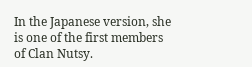In the Japanese version, she is one of the first members of Clan Nutsy.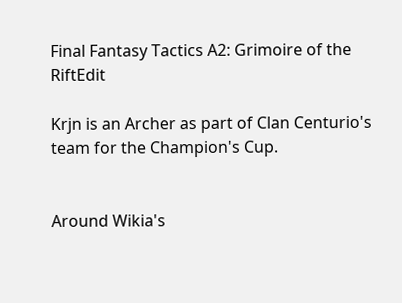Final Fantasy Tactics A2: Grimoire of the RiftEdit

Krjn is an Archer as part of Clan Centurio's team for the Champion's Cup.


Around Wikia's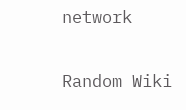network

Random Wiki